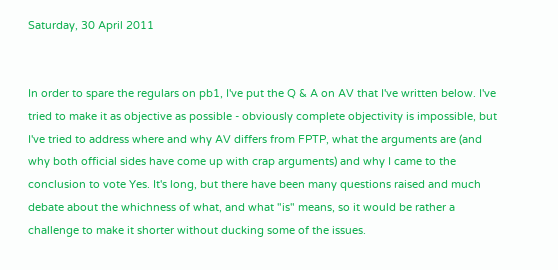Saturday, 30 April 2011


In order to spare the regulars on pb1, I've put the Q & A on AV that I've written below. I've tried to make it as objective as possible - obviously complete objectivity is impossible, but I've tried to address where and why AV differs from FPTP, what the arguments are (and why both official sides have come up with crap arguments) and why I came to the conclusion to vote Yes. It's long, but there have been many questions raised and much debate about the whichness of what, and what "is" means, so it would be rather a challenge to make it shorter without ducking some of the issues.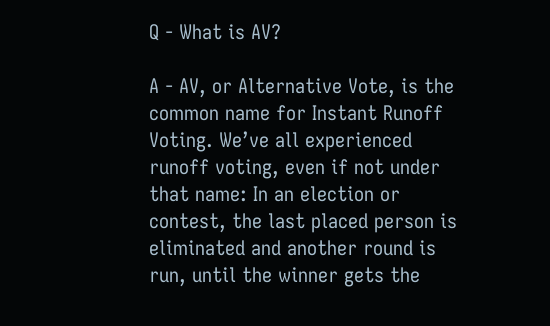Q - What is AV?

A - AV, or Alternative Vote, is the common name for Instant Runoff Voting. We’ve all experienced runoff voting, even if not under that name: In an election or contest, the last placed person is eliminated and another round is run, until the winner gets the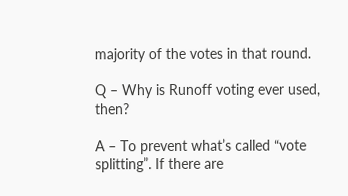majority of the votes in that round.

Q – Why is Runoff voting ever used, then?

A – To prevent what’s called “vote splitting”. If there are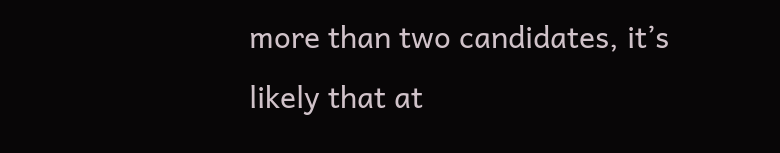more than two candidates, it’s likely that at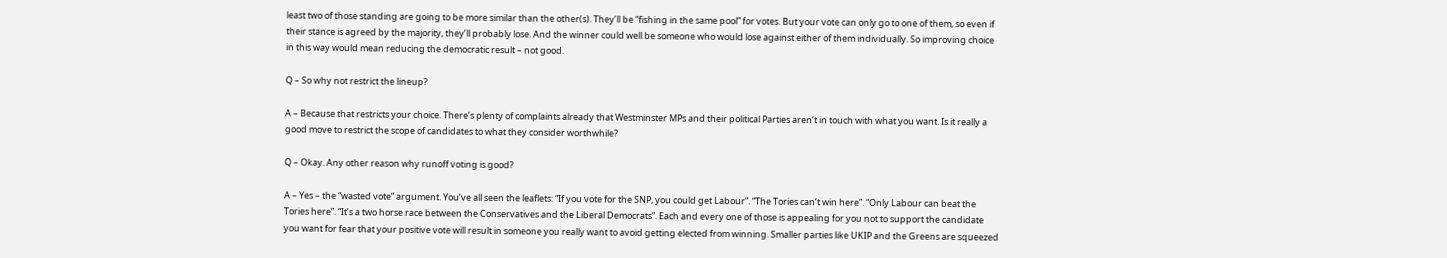least two of those standing are going to be more similar than the other(s). They’ll be “fishing in the same pool” for votes. But your vote can only go to one of them, so even if their stance is agreed by the majority, they’ll probably lose. And the winner could well be someone who would lose against either of them individually. So improving choice in this way would mean reducing the democratic result – not good.

Q – So why not restrict the lineup?

A – Because that restricts your choice. There’s plenty of complaints already that Westminster MPs and their political Parties aren’t in touch with what you want. Is it really a good move to restrict the scope of candidates to what they consider worthwhile?

Q – Okay. Any other reason why runoff voting is good?

A – Yes – the “wasted vote” argument. You’ve all seen the leaflets: “If you vote for the SNP, you could get Labour”. “The Tories can’t win here”. “Only Labour can beat the Tories here”. “It’s a two horse race between the Conservatives and the Liberal Democrats”. Each and every one of those is appealing for you not to support the candidate you want for fear that your positive vote will result in someone you really want to avoid getting elected from winning. Smaller parties like UKIP and the Greens are squeezed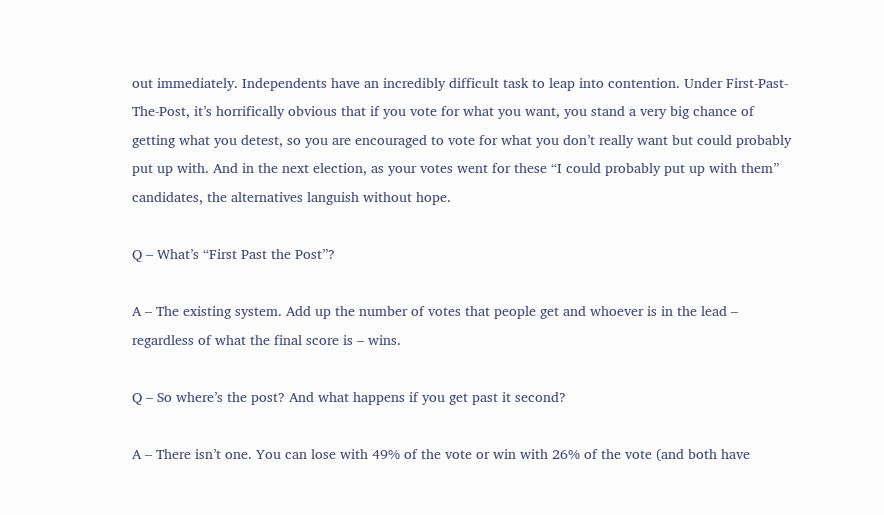out immediately. Independents have an incredibly difficult task to leap into contention. Under First-Past-The-Post, it’s horrifically obvious that if you vote for what you want, you stand a very big chance of getting what you detest, so you are encouraged to vote for what you don’t really want but could probably put up with. And in the next election, as your votes went for these “I could probably put up with them” candidates, the alternatives languish without hope.

Q – What’s “First Past the Post”?

A – The existing system. Add up the number of votes that people get and whoever is in the lead – regardless of what the final score is – wins.

Q – So where’s the post? And what happens if you get past it second?

A – There isn’t one. You can lose with 49% of the vote or win with 26% of the vote (and both have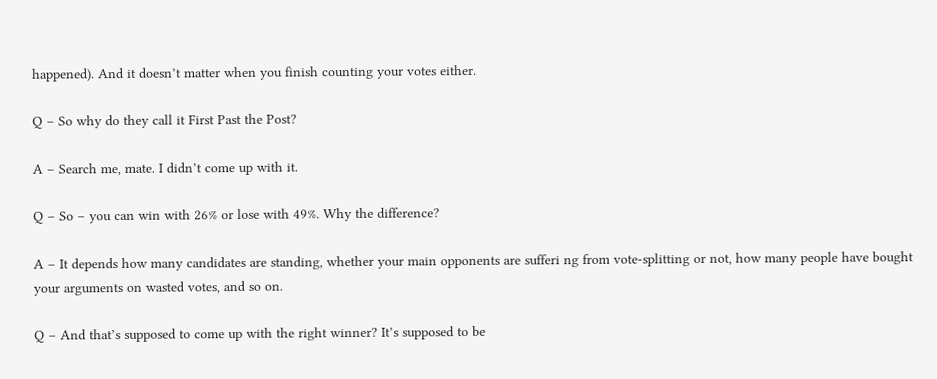happened). And it doesn’t matter when you finish counting your votes either.

Q – So why do they call it First Past the Post?

A – Search me, mate. I didn’t come up with it.

Q – So – you can win with 26% or lose with 49%. Why the difference?

A – It depends how many candidates are standing, whether your main opponents are sufferi ng from vote-splitting or not, how many people have bought your arguments on wasted votes, and so on.

Q – And that’s supposed to come up with the right winner? It’s supposed to be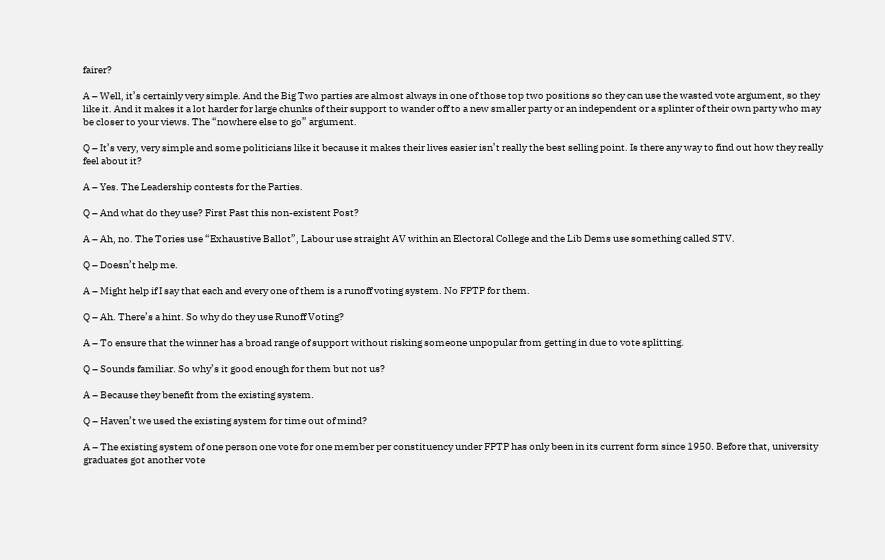fairer?

A – Well, it’s certainly very simple. And the Big Two parties are almost always in one of those top two positions so they can use the wasted vote argument, so they like it. And it makes it a lot harder for large chunks of their support to wander off to a new smaller party or an independent or a splinter of their own party who may be closer to your views. The “nowhere else to go” argument.

Q – It’s very, very simple and some politicians like it because it makes their lives easier isn’t really the best selling point. Is there any way to find out how they really feel about it?

A – Yes. The Leadership contests for the Parties.

Q – And what do they use? First Past this non-existent Post?

A – Ah, no. The Tories use “Exhaustive Ballot”, Labour use straight AV within an Electoral College and the Lib Dems use something called STV.

Q – Doesn’t help me.

A – Might help if I say that each and every one of them is a runoff voting system. No FPTP for them.

Q – Ah. There’s a hint. So why do they use Runoff Voting?

A – To ensure that the winner has a broad range of support without risking someone unpopular from getting in due to vote splitting.

Q – Sounds familiar. So why’s it good enough for them but not us?

A – Because they benefit from the existing system.

Q – Haven’t we used the existing system for time out of mind?

A – The existing system of one person one vote for one member per constituency under FPTP has only been in its current form since 1950. Before that, university graduates got another vote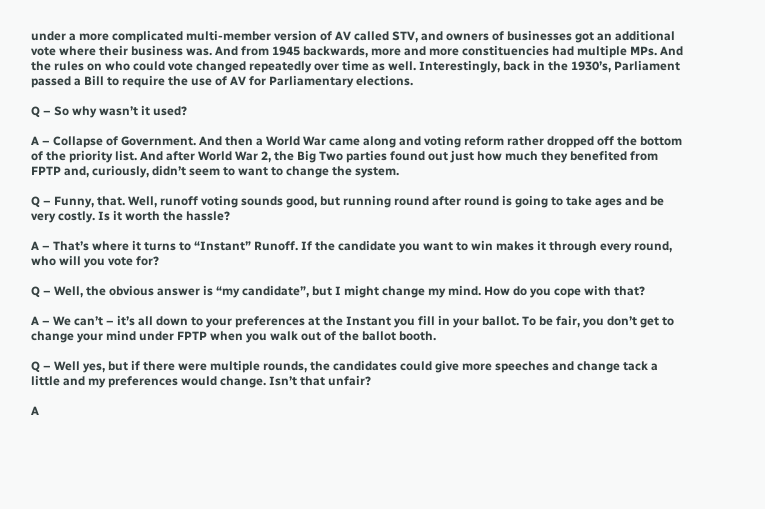under a more complicated multi-member version of AV called STV, and owners of businesses got an additional vote where their business was. And from 1945 backwards, more and more constituencies had multiple MPs. And the rules on who could vote changed repeatedly over time as well. Interestingly, back in the 1930’s, Parliament passed a Bill to require the use of AV for Parliamentary elections.

Q – So why wasn’t it used?

A – Collapse of Government. And then a World War came along and voting reform rather dropped off the bottom of the priority list. And after World War 2, the Big Two parties found out just how much they benefited from FPTP and, curiously, didn’t seem to want to change the system.

Q – Funny, that. Well, runoff voting sounds good, but running round after round is going to take ages and be very costly. Is it worth the hassle?

A – That’s where it turns to “Instant” Runoff. If the candidate you want to win makes it through every round, who will you vote for?

Q – Well, the obvious answer is “my candidate”, but I might change my mind. How do you cope with that?

A – We can’t – it’s all down to your preferences at the Instant you fill in your ballot. To be fair, you don’t get to change your mind under FPTP when you walk out of the ballot booth.

Q – Well yes, but if there were multiple rounds, the candidates could give more speeches and change tack a little and my preferences would change. Isn’t that unfair?

A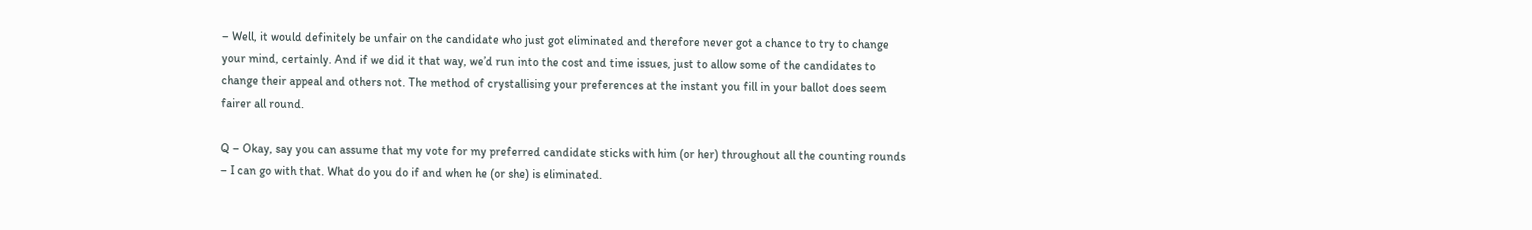– Well, it would definitely be unfair on the candidate who just got eliminated and therefore never got a chance to try to change your mind, certainly. And if we did it that way, we’d run into the cost and time issues, just to allow some of the candidates to change their appeal and others not. The method of crystallising your preferences at the instant you fill in your ballot does seem fairer all round.

Q – Okay, say you can assume that my vote for my preferred candidate sticks with him (or her) throughout all the counting rounds – I can go with that. What do you do if and when he (or she) is eliminated.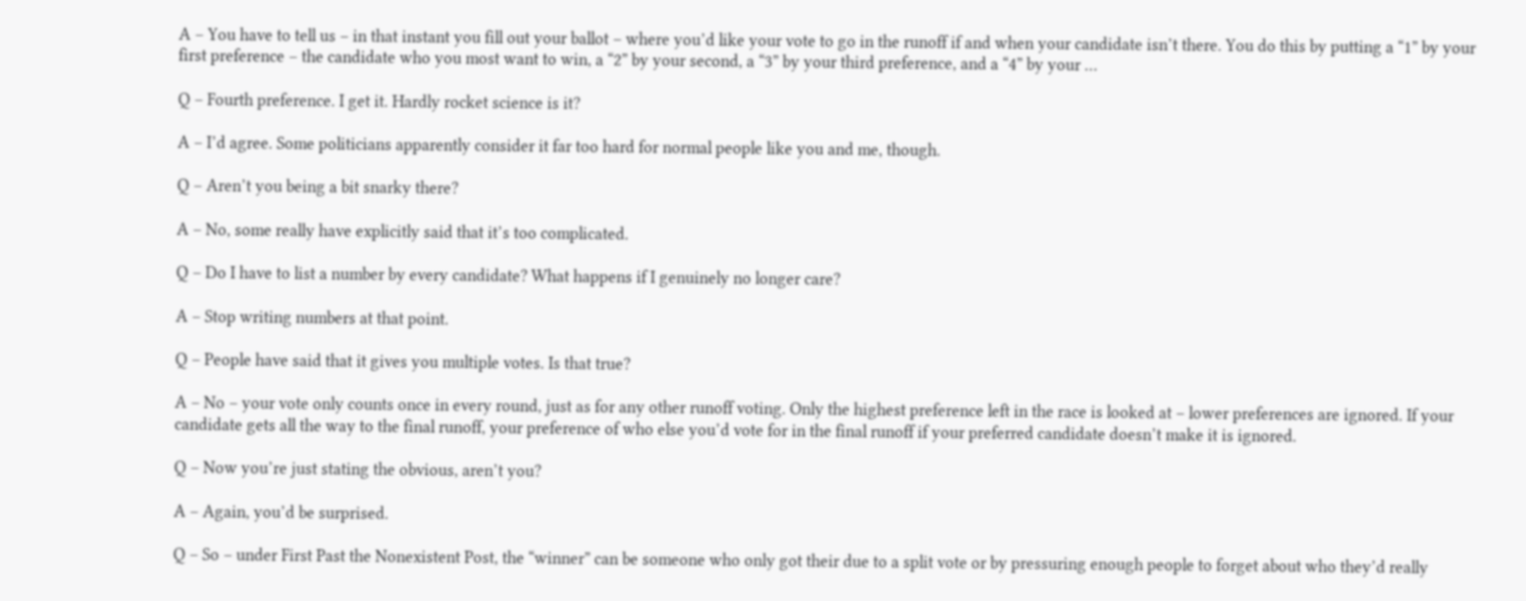A – You have to tell us – in that instant you fill out your ballot – where you’d like your vote to go in the runoff if and when your candidate isn’t there. You do this by putting a “1” by your first preference – the candidate who you most want to win, a “2” by your second, a “3” by your third preference, and a “4” by your …

Q – Fourth preference. I get it. Hardly rocket science is it?

A – I’d agree. Some politicians apparently consider it far too hard for normal people like you and me, though.

Q – Aren’t you being a bit snarky there?

A – No, some really have explicitly said that it’s too complicated.

Q – Do I have to list a number by every candidate? What happens if I genuinely no longer care?

A – Stop writing numbers at that point.

Q – People have said that it gives you multiple votes. Is that true?

A – No – your vote only counts once in every round, just as for any other runoff voting. Only the highest preference left in the race is looked at – lower preferences are ignored. If your candidate gets all the way to the final runoff, your preference of who else you’d vote for in the final runoff if your preferred candidate doesn’t make it is ignored.

Q – Now you’re just stating the obvious, aren’t you?

A – Again, you’d be surprised.

Q – So – under First Past the Nonexistent Post, the “winner” can be someone who only got their due to a split vote or by pressuring enough people to forget about who they’d really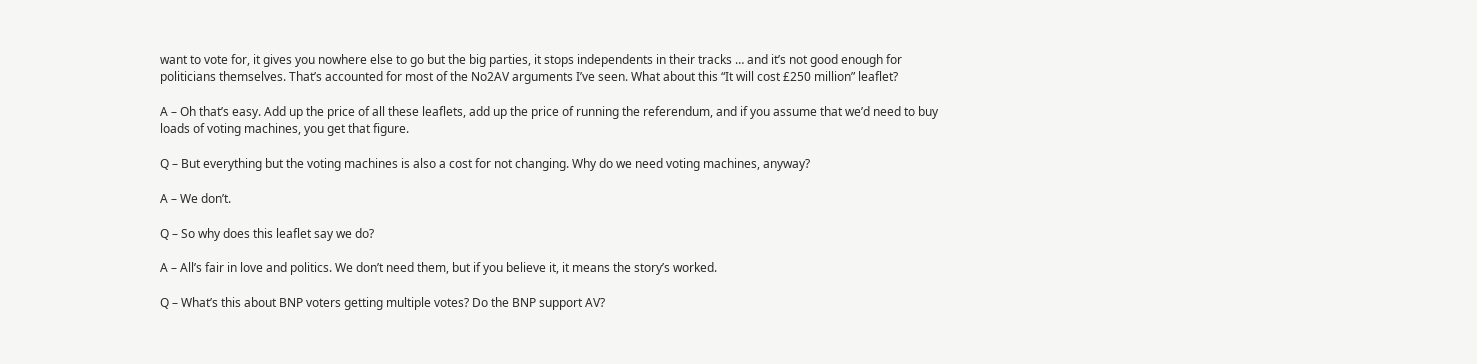want to vote for, it gives you nowhere else to go but the big parties, it stops independents in their tracks … and it’s not good enough for politicians themselves. That’s accounted for most of the No2AV arguments I’ve seen. What about this “It will cost £250 million” leaflet?

A – Oh that’s easy. Add up the price of all these leaflets, add up the price of running the referendum, and if you assume that we’d need to buy loads of voting machines, you get that figure.

Q – But everything but the voting machines is also a cost for not changing. Why do we need voting machines, anyway?

A – We don’t.

Q – So why does this leaflet say we do?

A – All’s fair in love and politics. We don’t need them, but if you believe it, it means the story’s worked.

Q – What’s this about BNP voters getting multiple votes? Do the BNP support AV?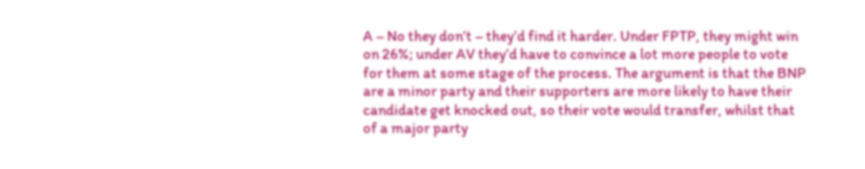A – No they don’t – they’d find it harder. Under FPTP, they might win on 26%; under AV they’d have to convince a lot more people to vote for them at some stage of the process. The argument is that the BNP are a minor party and their supporters are more likely to have their candidate get knocked out, so their vote would transfer, whilst that of a major party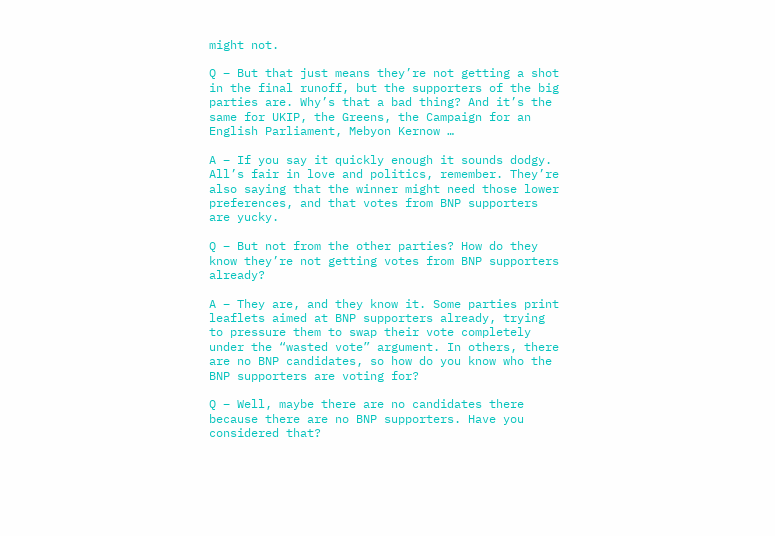might not.

Q – But that just means they’re not getting a shot in the final runoff, but the supporters of the big parties are. Why’s that a bad thing? And it’s the same for UKIP, the Greens, the Campaign for an English Parliament, Mebyon Kernow …

A – If you say it quickly enough it sounds dodgy. All’s fair in love and politics, remember. They’re also saying that the winner might need those lower preferences, and that votes from BNP supporters are yucky.

Q – But not from the other parties? How do they know they’re not getting votes from BNP supporters already?

A – They are, and they know it. Some parties print leaflets aimed at BNP supporters already, trying to pressure them to swap their vote completely under the “wasted vote” argument. In others, there are no BNP candidates, so how do you know who the BNP supporters are voting for?

Q – Well, maybe there are no candidates there because there are no BNP supporters. Have you considered that?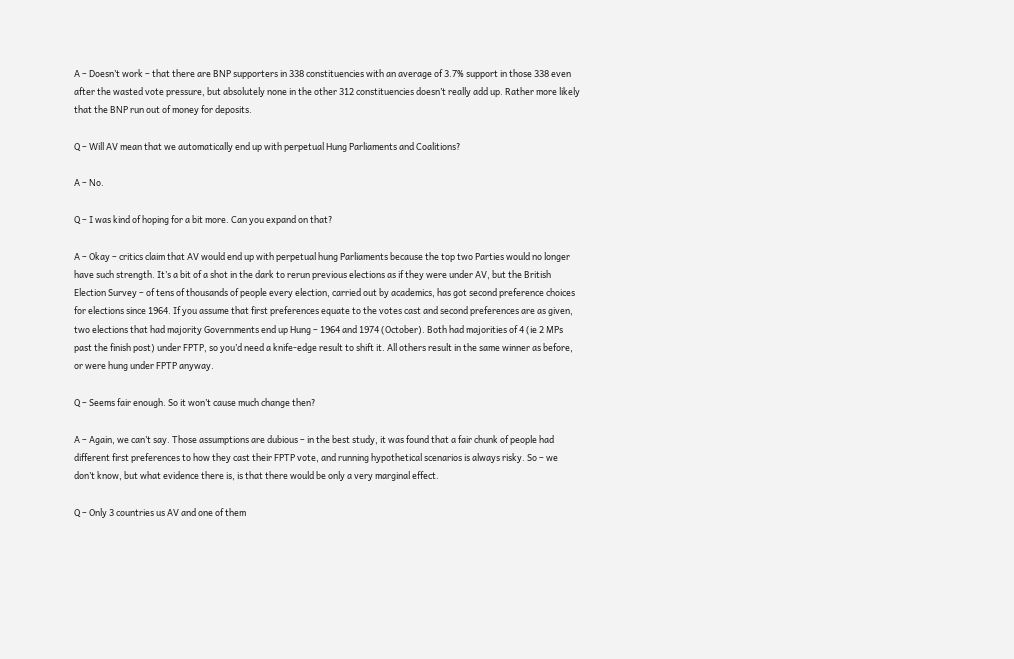A – Doesn’t work – that there are BNP supporters in 338 constituencies with an average of 3.7% support in those 338 even after the wasted vote pressure, but absolutely none in the other 312 constituencies doesn’t really add up. Rather more likely that the BNP run out of money for deposits.

Q – Will AV mean that we automatically end up with perpetual Hung Parliaments and Coalitions?

A – No.

Q – I was kind of hoping for a bit more. Can you expand on that?

A – Okay – critics claim that AV would end up with perpetual hung Parliaments because the top two Parties would no longer have such strength. It’s a bit of a shot in the dark to rerun previous elections as if they were under AV, but the British Election Survey – of tens of thousands of people every election, carried out by academics, has got second preference choices for elections since 1964. If you assume that first preferences equate to the votes cast and second preferences are as given, two elections that had majority Governments end up Hung – 1964 and 1974 (October). Both had majorities of 4 (ie 2 MPs past the finish post) under FPTP, so you’d need a knife-edge result to shift it. All others result in the same winner as before, or were hung under FPTP anyway.

Q – Seems fair enough. So it won’t cause much change then?

A – Again, we can’t say. Those assumptions are dubious – in the best study, it was found that a fair chunk of people had different first preferences to how they cast their FPTP vote, and running hypothetical scenarios is always risky. So – we don’t know, but what evidence there is, is that there would be only a very marginal effect.

Q – Only 3 countries us AV and one of them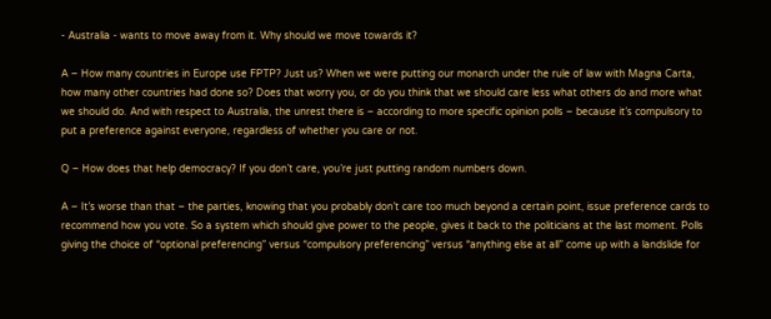- Australia - wants to move away from it. Why should we move towards it?

A – How many countries in Europe use FPTP? Just us? When we were putting our monarch under the rule of law with Magna Carta, how many other countries had done so? Does that worry you, or do you think that we should care less what others do and more what we should do. And with respect to Australia, the unrest there is – according to more specific opinion polls – because it’s compulsory to put a preference against everyone, regardless of whether you care or not.

Q – How does that help democracy? If you don’t care, you’re just putting random numbers down.

A – It’s worse than that – the parties, knowing that you probably don’t care too much beyond a certain point, issue preference cards to recommend how you vote. So a system which should give power to the people, gives it back to the politicians at the last moment. Polls giving the choice of “optional preferencing” versus “compulsory preferencing” versus “anything else at all” come up with a landslide for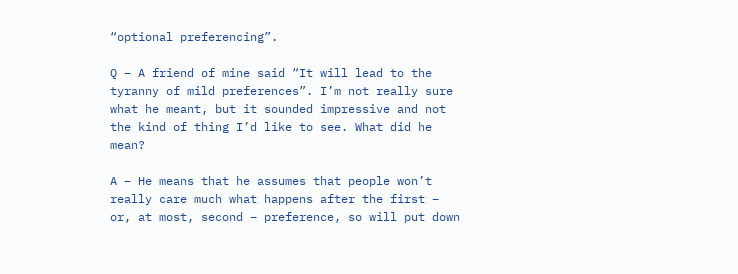“optional preferencing”.

Q – A friend of mine said “It will lead to the tyranny of mild preferences”. I’m not really sure what he meant, but it sounded impressive and not the kind of thing I’d like to see. What did he mean?

A – He means that he assumes that people won’t really care much what happens after the first – or, at most, second – preference, so will put down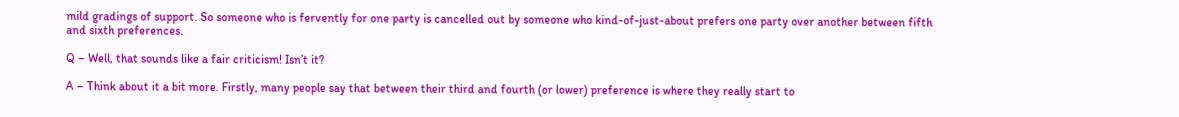mild gradings of support. So someone who is fervently for one party is cancelled out by someone who kind-of-just-about prefers one party over another between fifth and sixth preferences.

Q – Well, that sounds like a fair criticism! Isn’t it?

A – Think about it a bit more. Firstly, many people say that between their third and fourth (or lower) preference is where they really start to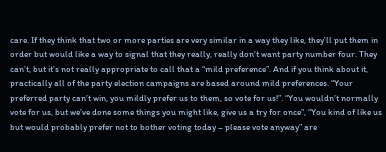care. If they think that two or more parties are very similar in a way they like, they’ll put them in order but would like a way to signal that they really, really don’t want party number four. They can’t, but it’s not really appropriate to call that a “mild preference”. And if you think about it, practically all of the party election campaigns are based around mild preferences. “Your preferred party can’t win, you mildly prefer us to them, so vote for us!”. “You wouldn’t normally vote for us, but we’ve done some things you might like, give us a try for once”, “You kind of like us but would probably prefer not to bother voting today – please vote anyway” are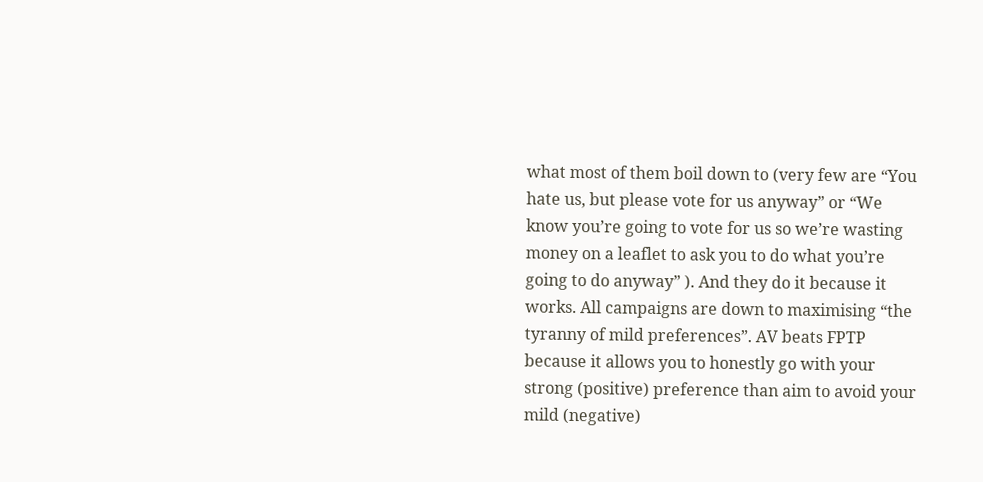what most of them boil down to (very few are “You hate us, but please vote for us anyway” or “We know you’re going to vote for us so we’re wasting money on a leaflet to ask you to do what you’re going to do anyway” ). And they do it because it works. All campaigns are down to maximising “the tyranny of mild preferences”. AV beats FPTP because it allows you to honestly go with your strong (positive) preference than aim to avoid your mild (negative)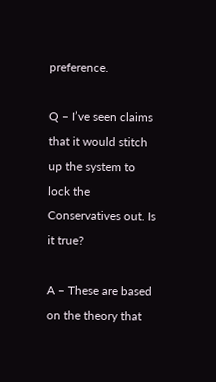preference.

Q – I’ve seen claims that it would stitch up the system to lock the Conservatives out. Is it true?

A – These are based on the theory that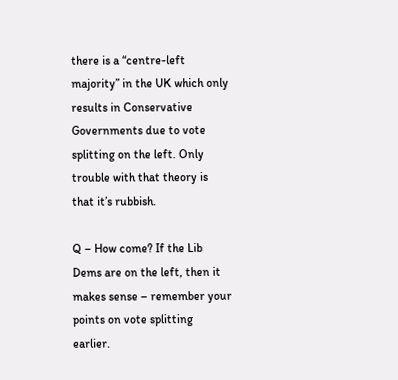there is a “centre-left majority” in the UK which only results in Conservative Governments due to vote splitting on the left. Only trouble with that theory is that it’s rubbish.

Q – How come? If the Lib Dems are on the left, then it makes sense – remember your points on vote splitting earlier.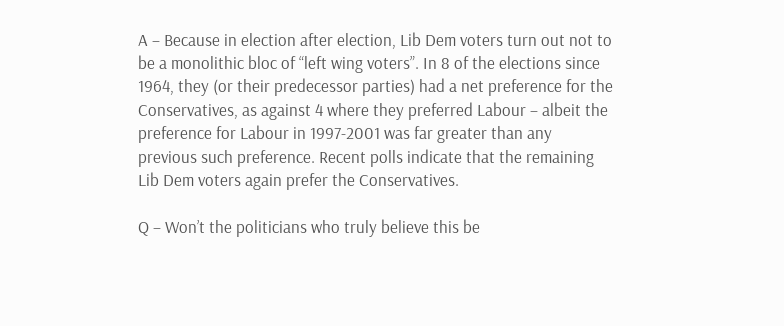A – Because in election after election, Lib Dem voters turn out not to be a monolithic bloc of “left wing voters”. In 8 of the elections since 1964, they (or their predecessor parties) had a net preference for the Conservatives, as against 4 where they preferred Labour – albeit the preference for Labour in 1997-2001 was far greater than any previous such preference. Recent polls indicate that the remaining Lib Dem voters again prefer the Conservatives.

Q – Won’t the politicians who truly believe this be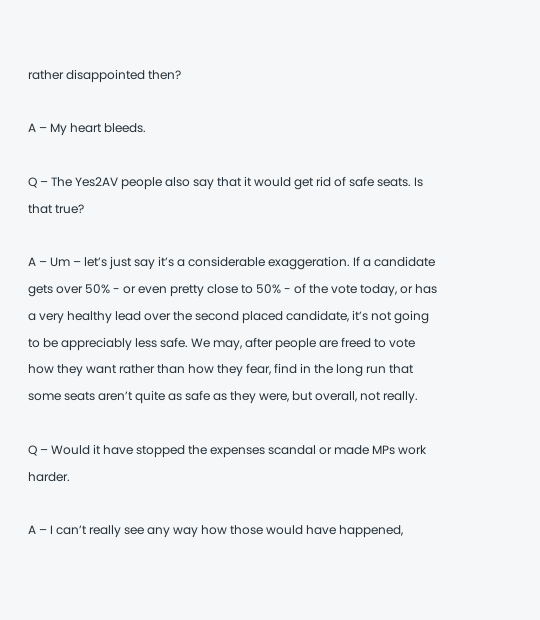rather disappointed then?

A – My heart bleeds.

Q – The Yes2AV people also say that it would get rid of safe seats. Is that true?

A – Um – let’s just say it’s a considerable exaggeration. If a candidate gets over 50% - or even pretty close to 50% - of the vote today, or has a very healthy lead over the second placed candidate, it’s not going to be appreciably less safe. We may, after people are freed to vote how they want rather than how they fear, find in the long run that some seats aren’t quite as safe as they were, but overall, not really.

Q – Would it have stopped the expenses scandal or made MPs work harder.

A – I can’t really see any way how those would have happened,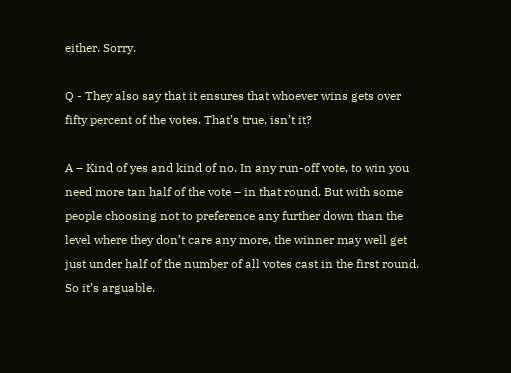either. Sorry.

Q - They also say that it ensures that whoever wins gets over fifty percent of the votes. That’s true, isn’t it?

A – Kind of yes and kind of no. In any run-off vote, to win you need more tan half of the vote – in that round. But with some people choosing not to preference any further down than the level where they don’t care any more, the winner may well get just under half of the number of all votes cast in the first round. So it’s arguable.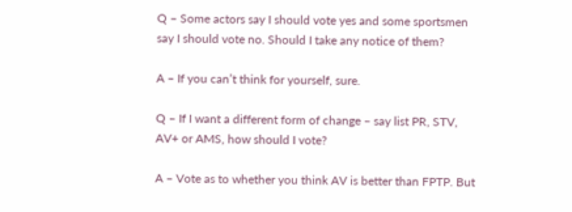Q – Some actors say I should vote yes and some sportsmen say I should vote no. Should I take any notice of them?

A – If you can’t think for yourself, sure.

Q – If I want a different form of change – say list PR, STV, AV+ or AMS, how should I vote?

A – Vote as to whether you think AV is better than FPTP. But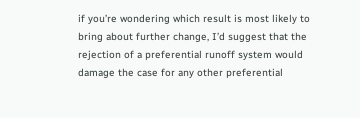if you’re wondering which result is most likely to bring about further change, I’d suggest that the rejection of a preferential runoff system would damage the case for any other preferential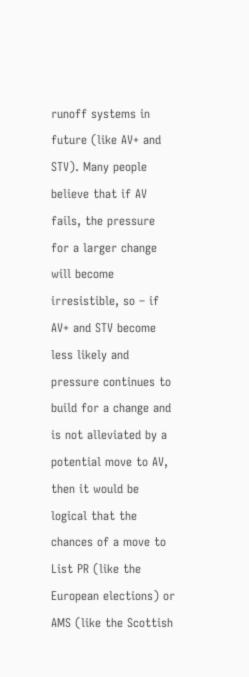runoff systems in future (like AV+ and STV). Many people believe that if AV fails, the pressure for a larger change will become irresistible, so – if AV+ and STV become less likely and pressure continues to build for a change and is not alleviated by a potential move to AV, then it would be logical that the chances of a move to List PR (like the European elections) or AMS (like the Scottish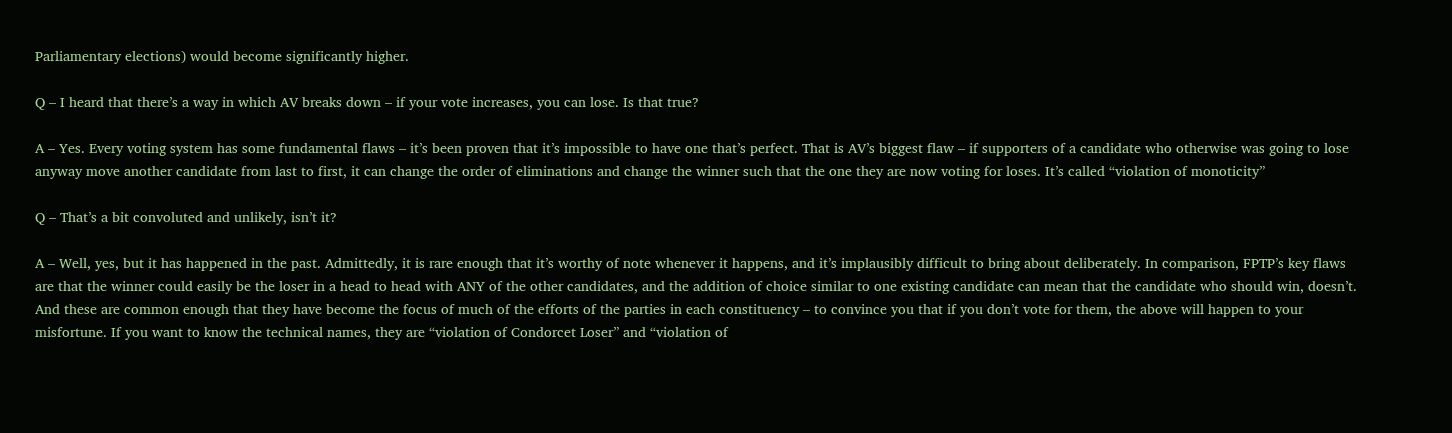Parliamentary elections) would become significantly higher.

Q – I heard that there’s a way in which AV breaks down – if your vote increases, you can lose. Is that true?

A – Yes. Every voting system has some fundamental flaws – it’s been proven that it’s impossible to have one that’s perfect. That is AV’s biggest flaw – if supporters of a candidate who otherwise was going to lose anyway move another candidate from last to first, it can change the order of eliminations and change the winner such that the one they are now voting for loses. It’s called “violation of monoticity”

Q – That’s a bit convoluted and unlikely, isn’t it?

A – Well, yes, but it has happened in the past. Admittedly, it is rare enough that it’s worthy of note whenever it happens, and it’s implausibly difficult to bring about deliberately. In comparison, FPTP’s key flaws are that the winner could easily be the loser in a head to head with ANY of the other candidates, and the addition of choice similar to one existing candidate can mean that the candidate who should win, doesn’t. And these are common enough that they have become the focus of much of the efforts of the parties in each constituency – to convince you that if you don’t vote for them, the above will happen to your misfortune. If you want to know the technical names, they are “violation of Condorcet Loser” and “violation of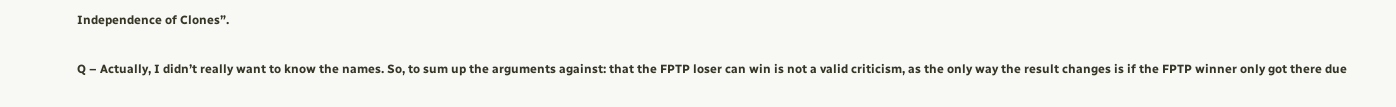Independence of Clones”.

Q – Actually, I didn’t really want to know the names. So, to sum up the arguments against: that the FPTP loser can win is not a valid criticism, as the only way the result changes is if the FPTP winner only got there due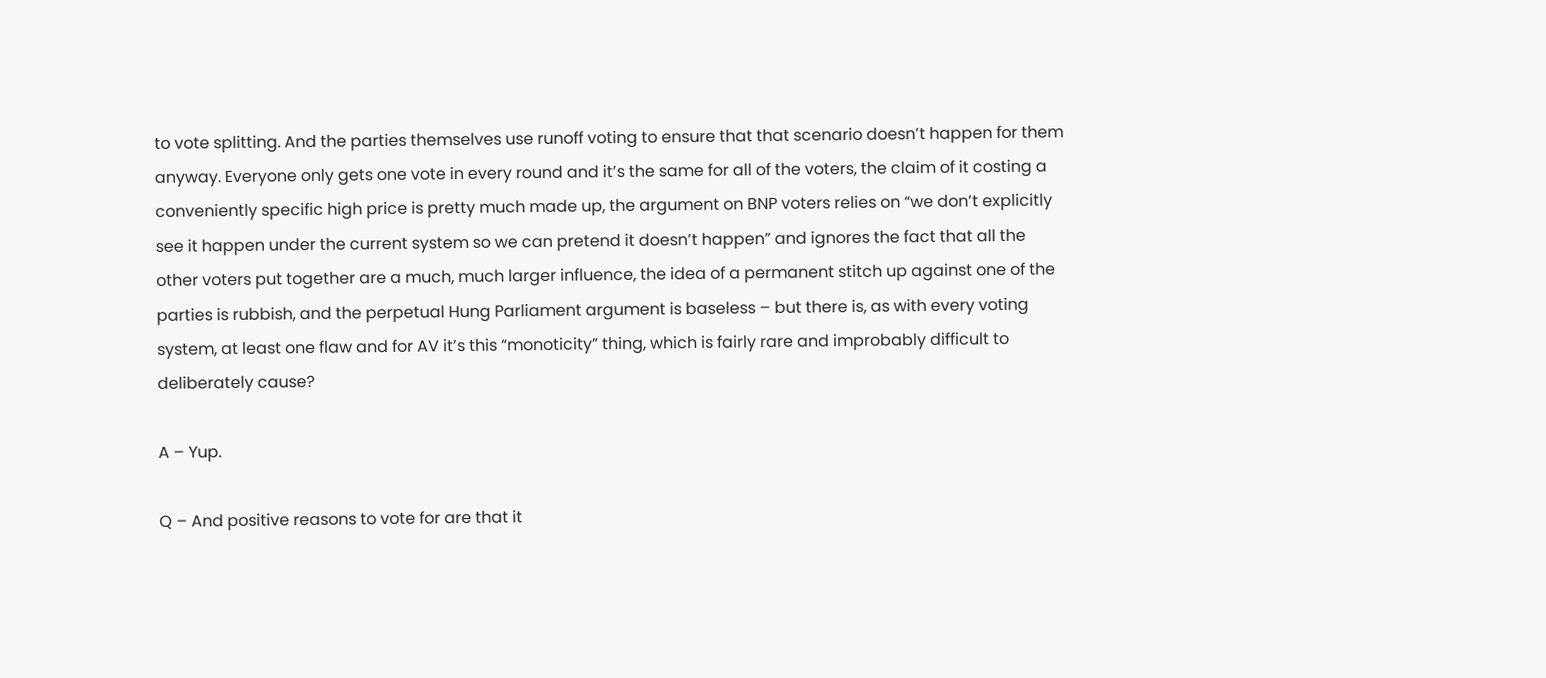to vote splitting. And the parties themselves use runoff voting to ensure that that scenario doesn’t happen for them anyway. Everyone only gets one vote in every round and it’s the same for all of the voters, the claim of it costing a conveniently specific high price is pretty much made up, the argument on BNP voters relies on “we don’t explicitly see it happen under the current system so we can pretend it doesn’t happen” and ignores the fact that all the other voters put together are a much, much larger influence, the idea of a permanent stitch up against one of the parties is rubbish, and the perpetual Hung Parliament argument is baseless – but there is, as with every voting system, at least one flaw and for AV it’s this “monoticity” thing, which is fairly rare and improbably difficult to deliberately cause?

A – Yup.

Q – And positive reasons to vote for are that it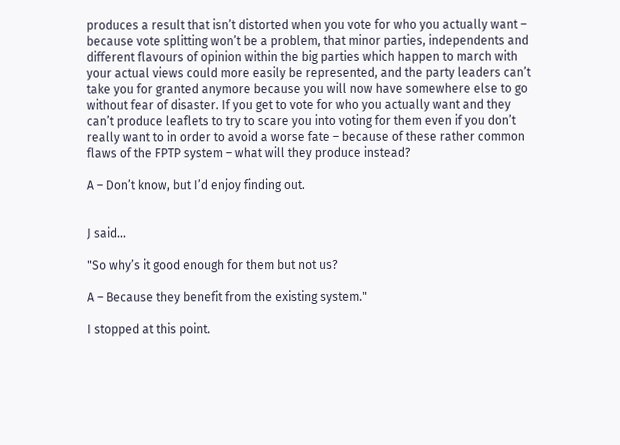produces a result that isn’t distorted when you vote for who you actually want – because vote splitting won’t be a problem, that minor parties, independents and different flavours of opinion within the big parties which happen to march with your actual views could more easily be represented, and the party leaders can’t take you for granted anymore because you will now have somewhere else to go without fear of disaster. If you get to vote for who you actually want and they can’t produce leaflets to try to scare you into voting for them even if you don’t really want to in order to avoid a worse fate – because of these rather common flaws of the FPTP system – what will they produce instead?

A – Don’t know, but I’d enjoy finding out.


J said...

"So why’s it good enough for them but not us?

A – Because they benefit from the existing system."

I stopped at this point.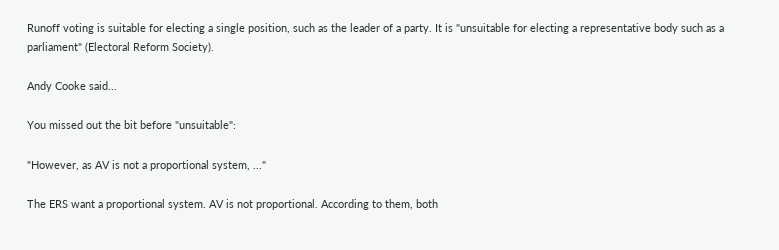Runoff voting is suitable for electing a single position, such as the leader of a party. It is "unsuitable for electing a representative body such as a parliament" (Electoral Reform Society).

Andy Cooke said...

You missed out the bit before "unsuitable":

"However, as AV is not a proportional system, ..."

The ERS want a proportional system. AV is not proportional. According to them, both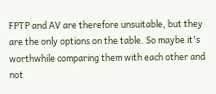FPTP and AV are therefore unsuitable, but they are the only options on the table. So maybe it's worthwhile comparing them with each other and not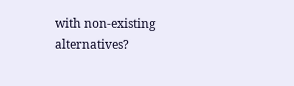with non-existing alternatives?